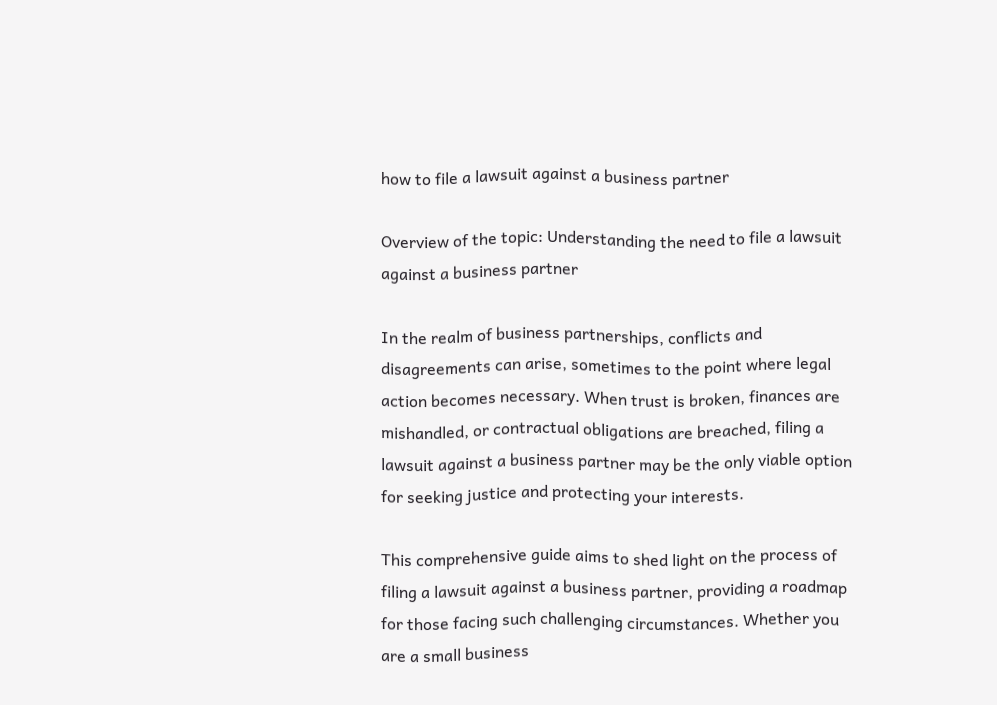how to file a lawsuit against a business partner

Overview of the topic: Understanding the need to file a lawsuit against a business partner

In the realm of business partnerships, conflicts and disagreements can arise, sometimes to the point where legal action becomes necessary. When trust is broken, finances are mishandled, or contractual obligations are breached, filing a lawsuit against a business partner may be the only viable option for seeking justice and protecting your interests.

This comprehensive guide aims to shed light on the process of filing a lawsuit against a business partner, providing a roadmap for those facing such challenging circumstances. Whether you are a small business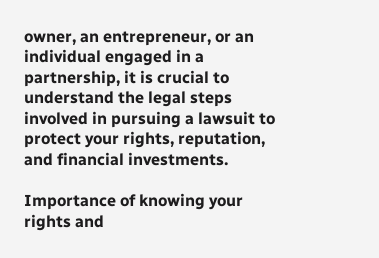owner, an entrepreneur, or an individual engaged in a partnership, it is crucial to understand the legal steps involved in pursuing a lawsuit to protect your rights, reputation, and financial investments.

Importance of knowing your rights and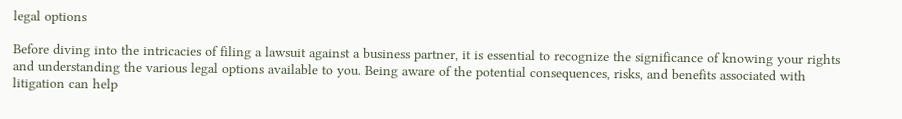legal options

Before diving into the intricacies of filing a lawsuit against a business partner, it is essential to recognize the significance of knowing your rights and understanding the various legal options available to you. Being aware of the potential consequences, risks, and benefits associated with litigation can help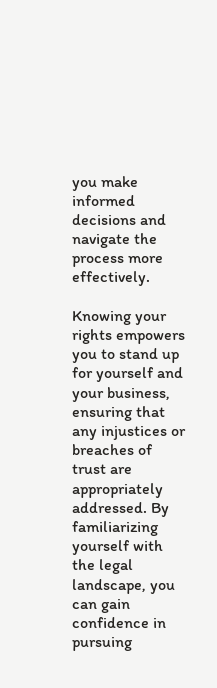you make informed decisions and navigate the process more effectively.

Knowing your rights empowers you to stand up for yourself and your business, ensuring that any injustices or breaches of trust are appropriately addressed. By familiarizing yourself with the legal landscape, you can gain confidence in pursuing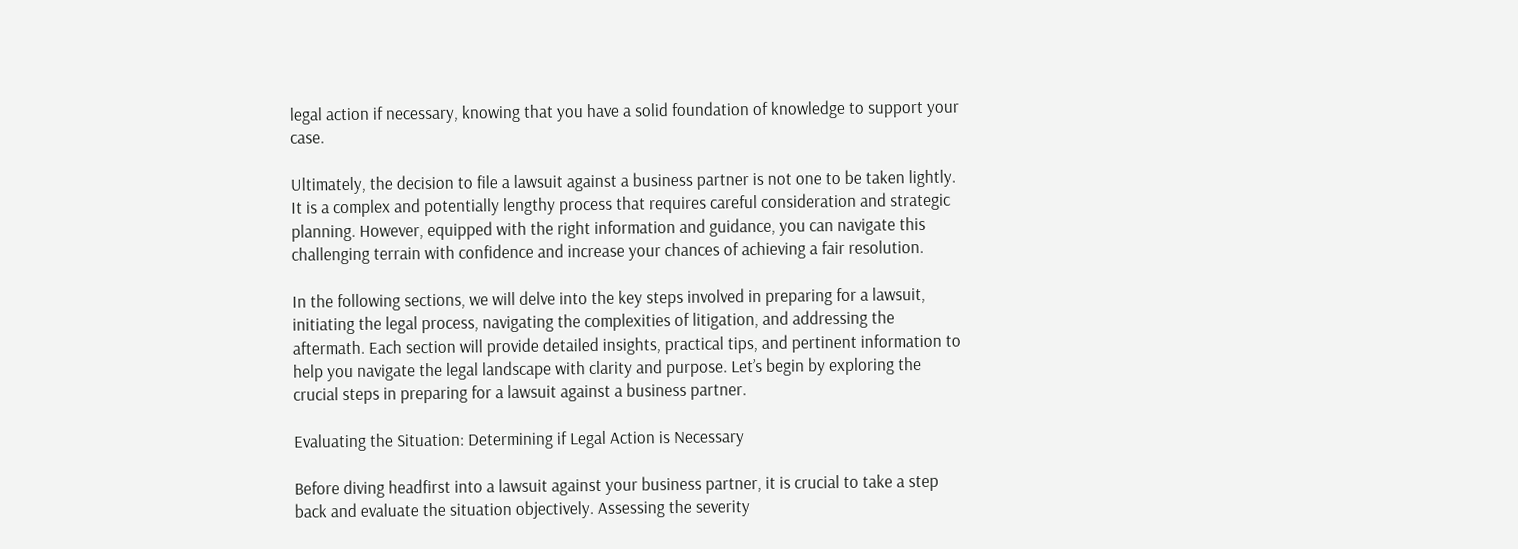legal action if necessary, knowing that you have a solid foundation of knowledge to support your case.

Ultimately, the decision to file a lawsuit against a business partner is not one to be taken lightly. It is a complex and potentially lengthy process that requires careful consideration and strategic planning. However, equipped with the right information and guidance, you can navigate this challenging terrain with confidence and increase your chances of achieving a fair resolution.

In the following sections, we will delve into the key steps involved in preparing for a lawsuit, initiating the legal process, navigating the complexities of litigation, and addressing the aftermath. Each section will provide detailed insights, practical tips, and pertinent information to help you navigate the legal landscape with clarity and purpose. Let’s begin by exploring the crucial steps in preparing for a lawsuit against a business partner.

Evaluating the Situation: Determining if Legal Action is Necessary

Before diving headfirst into a lawsuit against your business partner, it is crucial to take a step back and evaluate the situation objectively. Assessing the severity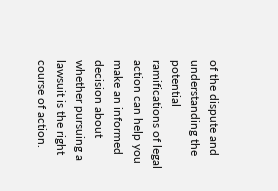of the dispute and understanding the potential ramifications of legal action can help you make an informed decision about whether pursuing a lawsuit is the right course of action.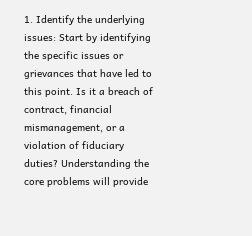1. Identify the underlying issues: Start by identifying the specific issues or grievances that have led to this point. Is it a breach of contract, financial mismanagement, or a violation of fiduciary duties? Understanding the core problems will provide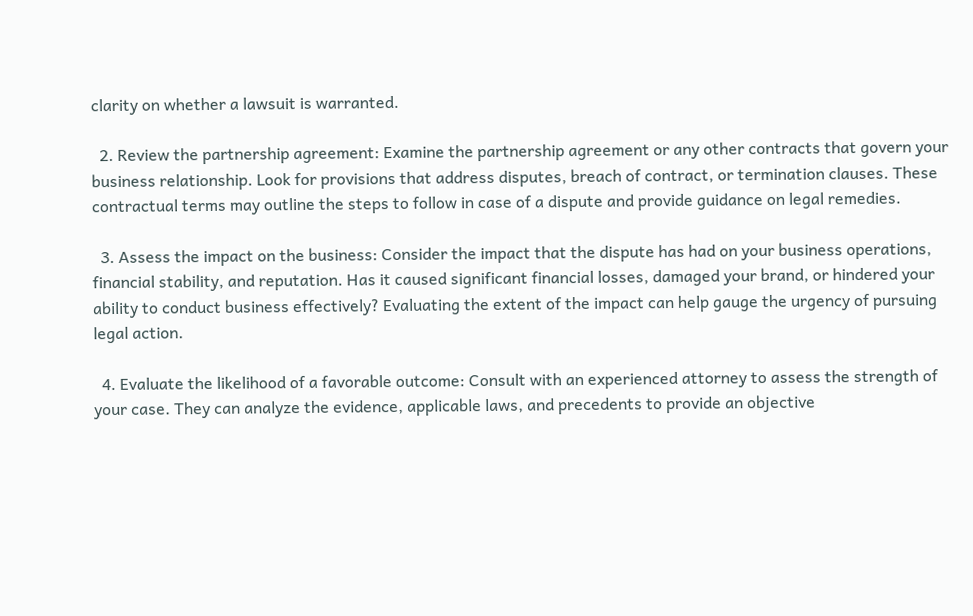clarity on whether a lawsuit is warranted.

  2. Review the partnership agreement: Examine the partnership agreement or any other contracts that govern your business relationship. Look for provisions that address disputes, breach of contract, or termination clauses. These contractual terms may outline the steps to follow in case of a dispute and provide guidance on legal remedies.

  3. Assess the impact on the business: Consider the impact that the dispute has had on your business operations, financial stability, and reputation. Has it caused significant financial losses, damaged your brand, or hindered your ability to conduct business effectively? Evaluating the extent of the impact can help gauge the urgency of pursuing legal action.

  4. Evaluate the likelihood of a favorable outcome: Consult with an experienced attorney to assess the strength of your case. They can analyze the evidence, applicable laws, and precedents to provide an objective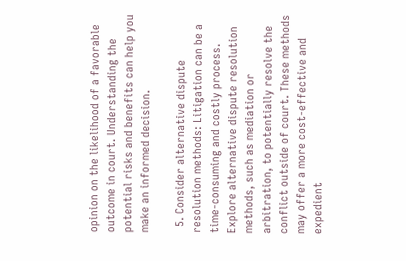opinion on the likelihood of a favorable outcome in court. Understanding the potential risks and benefits can help you make an informed decision.

  5. Consider alternative dispute resolution methods: Litigation can be a time-consuming and costly process. Explore alternative dispute resolution methods, such as mediation or arbitration, to potentially resolve the conflict outside of court. These methods may offer a more cost-effective and expedient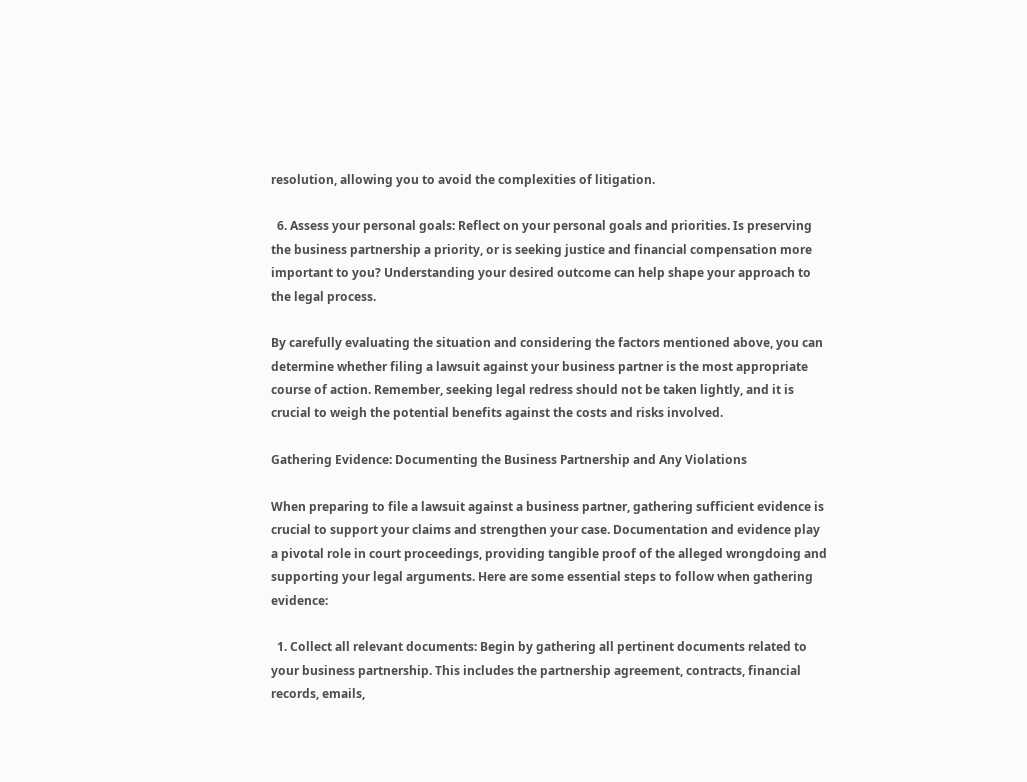resolution, allowing you to avoid the complexities of litigation.

  6. Assess your personal goals: Reflect on your personal goals and priorities. Is preserving the business partnership a priority, or is seeking justice and financial compensation more important to you? Understanding your desired outcome can help shape your approach to the legal process.

By carefully evaluating the situation and considering the factors mentioned above, you can determine whether filing a lawsuit against your business partner is the most appropriate course of action. Remember, seeking legal redress should not be taken lightly, and it is crucial to weigh the potential benefits against the costs and risks involved.

Gathering Evidence: Documenting the Business Partnership and Any Violations

When preparing to file a lawsuit against a business partner, gathering sufficient evidence is crucial to support your claims and strengthen your case. Documentation and evidence play a pivotal role in court proceedings, providing tangible proof of the alleged wrongdoing and supporting your legal arguments. Here are some essential steps to follow when gathering evidence:

  1. Collect all relevant documents: Begin by gathering all pertinent documents related to your business partnership. This includes the partnership agreement, contracts, financial records, emails,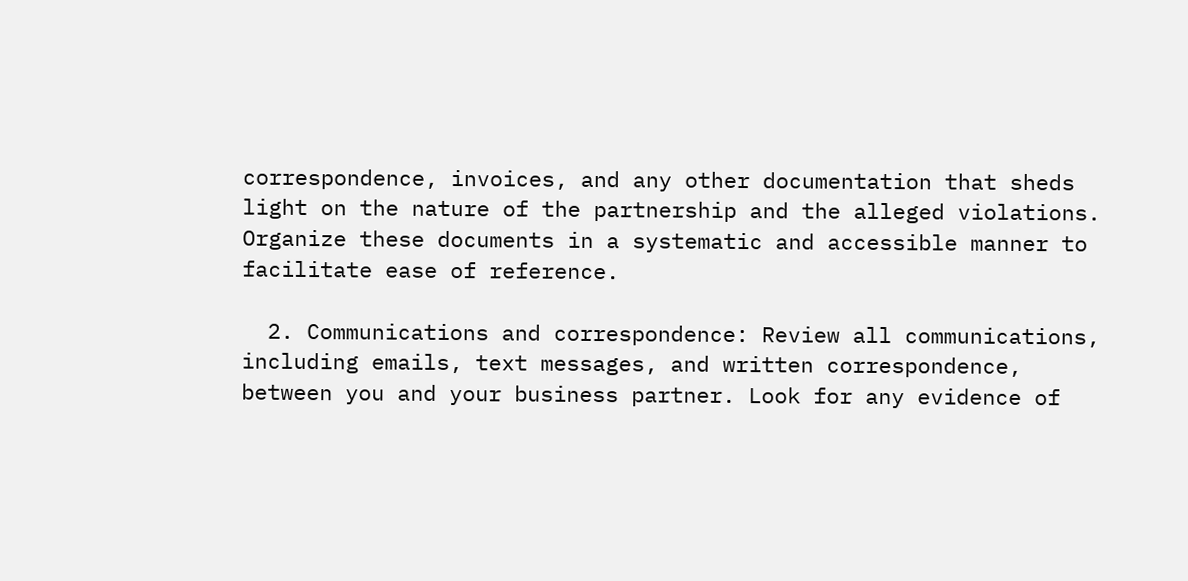correspondence, invoices, and any other documentation that sheds light on the nature of the partnership and the alleged violations. Organize these documents in a systematic and accessible manner to facilitate ease of reference.

  2. Communications and correspondence: Review all communications, including emails, text messages, and written correspondence, between you and your business partner. Look for any evidence of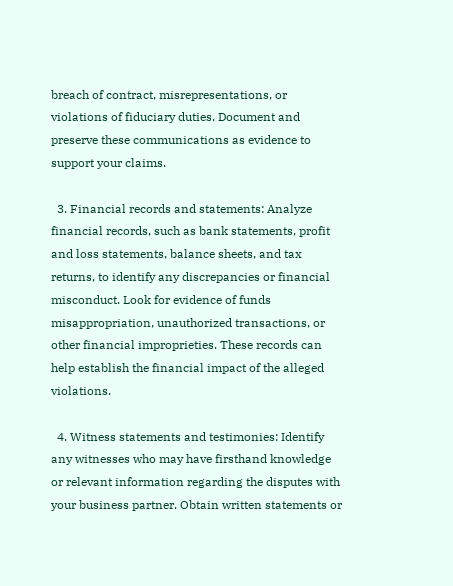breach of contract, misrepresentations, or violations of fiduciary duties. Document and preserve these communications as evidence to support your claims.

  3. Financial records and statements: Analyze financial records, such as bank statements, profit and loss statements, balance sheets, and tax returns, to identify any discrepancies or financial misconduct. Look for evidence of funds misappropriation, unauthorized transactions, or other financial improprieties. These records can help establish the financial impact of the alleged violations.

  4. Witness statements and testimonies: Identify any witnesses who may have firsthand knowledge or relevant information regarding the disputes with your business partner. Obtain written statements or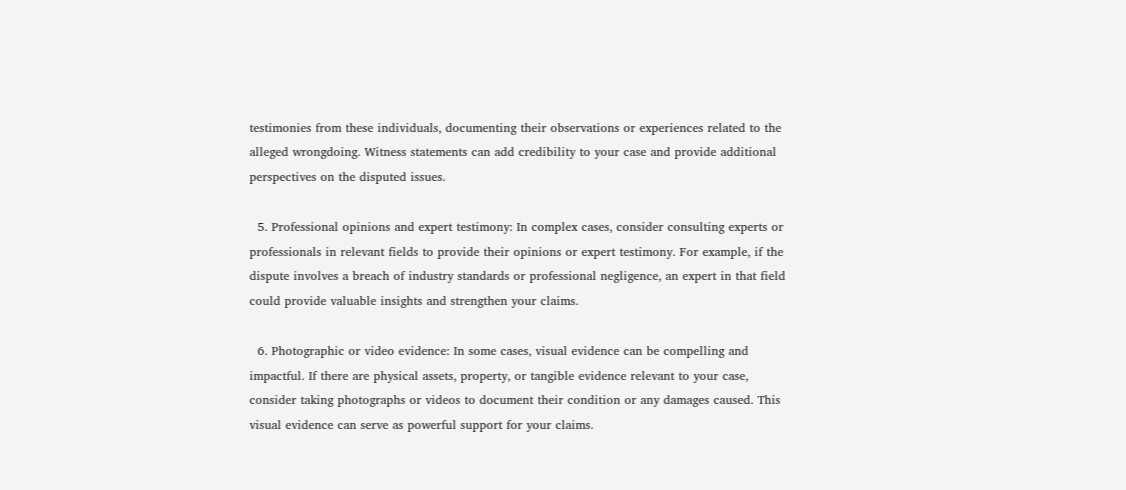testimonies from these individuals, documenting their observations or experiences related to the alleged wrongdoing. Witness statements can add credibility to your case and provide additional perspectives on the disputed issues.

  5. Professional opinions and expert testimony: In complex cases, consider consulting experts or professionals in relevant fields to provide their opinions or expert testimony. For example, if the dispute involves a breach of industry standards or professional negligence, an expert in that field could provide valuable insights and strengthen your claims.

  6. Photographic or video evidence: In some cases, visual evidence can be compelling and impactful. If there are physical assets, property, or tangible evidence relevant to your case, consider taking photographs or videos to document their condition or any damages caused. This visual evidence can serve as powerful support for your claims.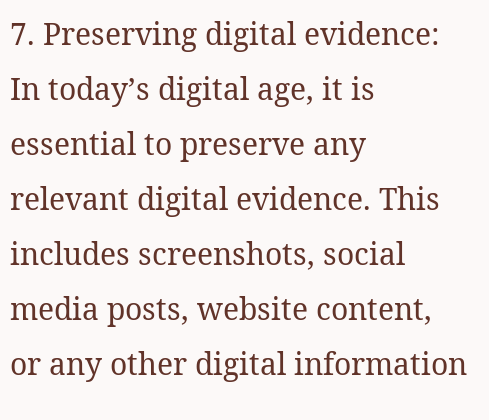7. Preserving digital evidence: In today’s digital age, it is essential to preserve any relevant digital evidence. This includes screenshots, social media posts, website content, or any other digital information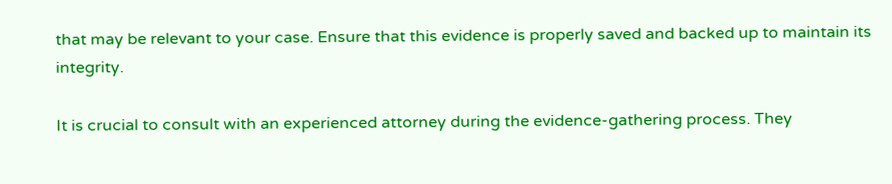that may be relevant to your case. Ensure that this evidence is properly saved and backed up to maintain its integrity.

It is crucial to consult with an experienced attorney during the evidence-gathering process. They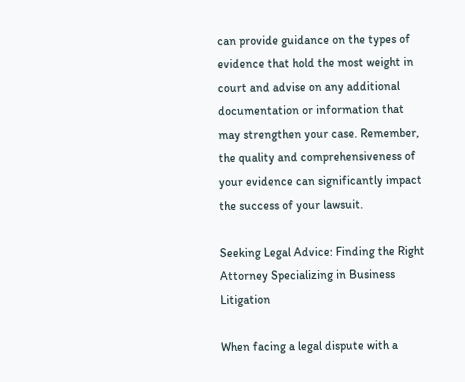can provide guidance on the types of evidence that hold the most weight in court and advise on any additional documentation or information that may strengthen your case. Remember, the quality and comprehensiveness of your evidence can significantly impact the success of your lawsuit.

Seeking Legal Advice: Finding the Right Attorney Specializing in Business Litigation

When facing a legal dispute with a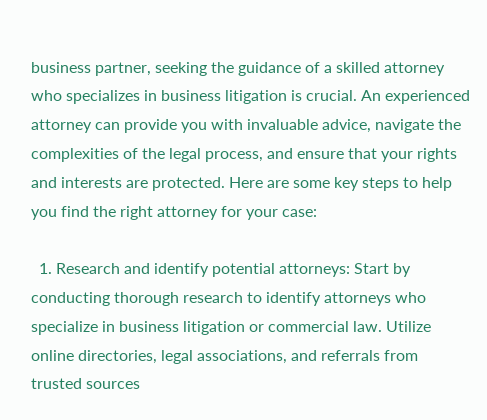business partner, seeking the guidance of a skilled attorney who specializes in business litigation is crucial. An experienced attorney can provide you with invaluable advice, navigate the complexities of the legal process, and ensure that your rights and interests are protected. Here are some key steps to help you find the right attorney for your case:

  1. Research and identify potential attorneys: Start by conducting thorough research to identify attorneys who specialize in business litigation or commercial law. Utilize online directories, legal associations, and referrals from trusted sources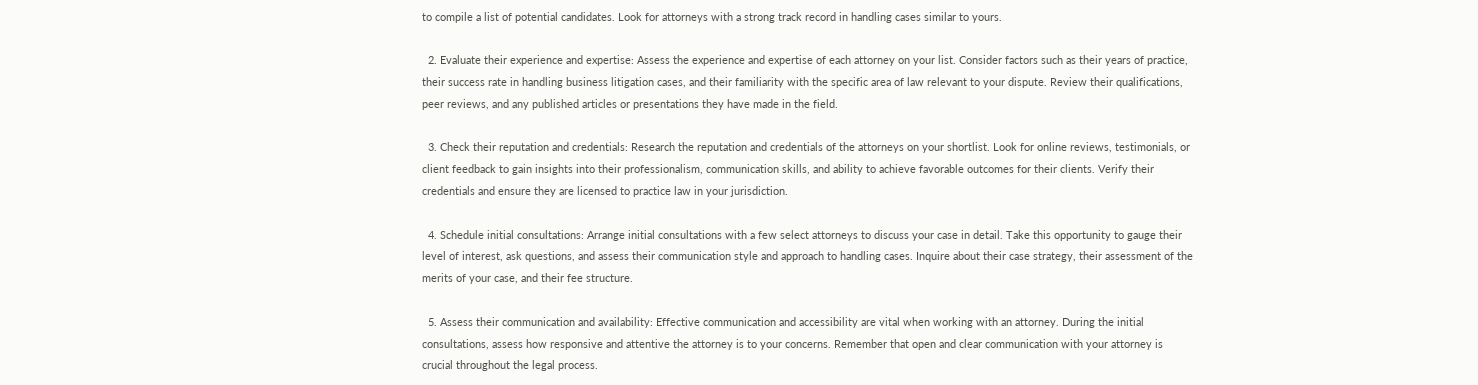to compile a list of potential candidates. Look for attorneys with a strong track record in handling cases similar to yours.

  2. Evaluate their experience and expertise: Assess the experience and expertise of each attorney on your list. Consider factors such as their years of practice, their success rate in handling business litigation cases, and their familiarity with the specific area of law relevant to your dispute. Review their qualifications, peer reviews, and any published articles or presentations they have made in the field.

  3. Check their reputation and credentials: Research the reputation and credentials of the attorneys on your shortlist. Look for online reviews, testimonials, or client feedback to gain insights into their professionalism, communication skills, and ability to achieve favorable outcomes for their clients. Verify their credentials and ensure they are licensed to practice law in your jurisdiction.

  4. Schedule initial consultations: Arrange initial consultations with a few select attorneys to discuss your case in detail. Take this opportunity to gauge their level of interest, ask questions, and assess their communication style and approach to handling cases. Inquire about their case strategy, their assessment of the merits of your case, and their fee structure.

  5. Assess their communication and availability: Effective communication and accessibility are vital when working with an attorney. During the initial consultations, assess how responsive and attentive the attorney is to your concerns. Remember that open and clear communication with your attorney is crucial throughout the legal process.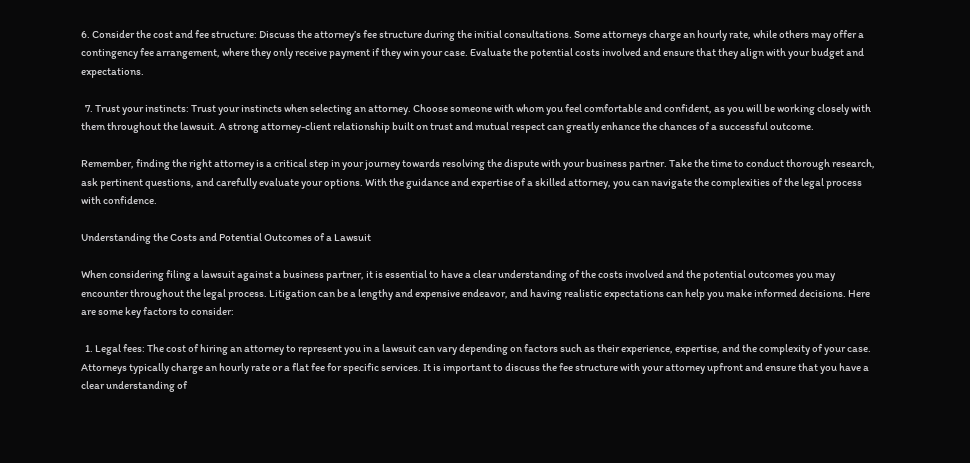6. Consider the cost and fee structure: Discuss the attorney’s fee structure during the initial consultations. Some attorneys charge an hourly rate, while others may offer a contingency fee arrangement, where they only receive payment if they win your case. Evaluate the potential costs involved and ensure that they align with your budget and expectations.

  7. Trust your instincts: Trust your instincts when selecting an attorney. Choose someone with whom you feel comfortable and confident, as you will be working closely with them throughout the lawsuit. A strong attorney-client relationship built on trust and mutual respect can greatly enhance the chances of a successful outcome.

Remember, finding the right attorney is a critical step in your journey towards resolving the dispute with your business partner. Take the time to conduct thorough research, ask pertinent questions, and carefully evaluate your options. With the guidance and expertise of a skilled attorney, you can navigate the complexities of the legal process with confidence.

Understanding the Costs and Potential Outcomes of a Lawsuit

When considering filing a lawsuit against a business partner, it is essential to have a clear understanding of the costs involved and the potential outcomes you may encounter throughout the legal process. Litigation can be a lengthy and expensive endeavor, and having realistic expectations can help you make informed decisions. Here are some key factors to consider:

  1. Legal fees: The cost of hiring an attorney to represent you in a lawsuit can vary depending on factors such as their experience, expertise, and the complexity of your case. Attorneys typically charge an hourly rate or a flat fee for specific services. It is important to discuss the fee structure with your attorney upfront and ensure that you have a clear understanding of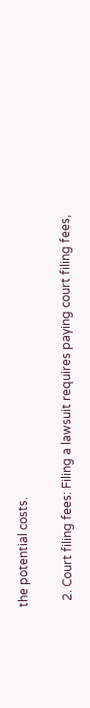the potential costs.

  2. Court filing fees: Filing a lawsuit requires paying court filing fees,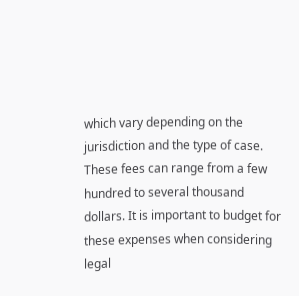which vary depending on the jurisdiction and the type of case. These fees can range from a few hundred to several thousand dollars. It is important to budget for these expenses when considering legal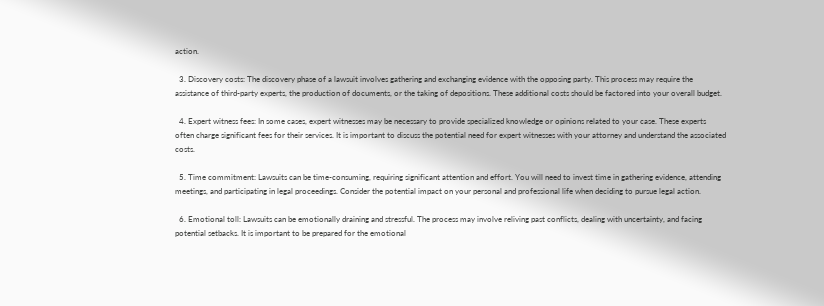action.

  3. Discovery costs: The discovery phase of a lawsuit involves gathering and exchanging evidence with the opposing party. This process may require the assistance of third-party experts, the production of documents, or the taking of depositions. These additional costs should be factored into your overall budget.

  4. Expert witness fees: In some cases, expert witnesses may be necessary to provide specialized knowledge or opinions related to your case. These experts often charge significant fees for their services. It is important to discuss the potential need for expert witnesses with your attorney and understand the associated costs.

  5. Time commitment: Lawsuits can be time-consuming, requiring significant attention and effort. You will need to invest time in gathering evidence, attending meetings, and participating in legal proceedings. Consider the potential impact on your personal and professional life when deciding to pursue legal action.

  6. Emotional toll: Lawsuits can be emotionally draining and stressful. The process may involve reliving past conflicts, dealing with uncertainty, and facing potential setbacks. It is important to be prepared for the emotional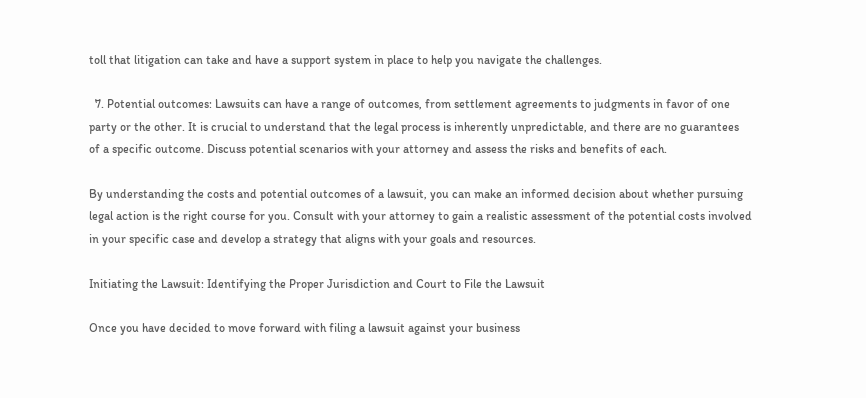toll that litigation can take and have a support system in place to help you navigate the challenges.

  7. Potential outcomes: Lawsuits can have a range of outcomes, from settlement agreements to judgments in favor of one party or the other. It is crucial to understand that the legal process is inherently unpredictable, and there are no guarantees of a specific outcome. Discuss potential scenarios with your attorney and assess the risks and benefits of each.

By understanding the costs and potential outcomes of a lawsuit, you can make an informed decision about whether pursuing legal action is the right course for you. Consult with your attorney to gain a realistic assessment of the potential costs involved in your specific case and develop a strategy that aligns with your goals and resources.

Initiating the Lawsuit: Identifying the Proper Jurisdiction and Court to File the Lawsuit

Once you have decided to move forward with filing a lawsuit against your business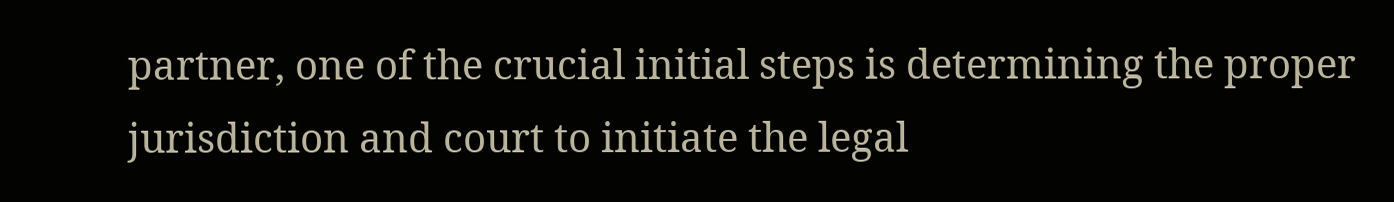partner, one of the crucial initial steps is determining the proper jurisdiction and court to initiate the legal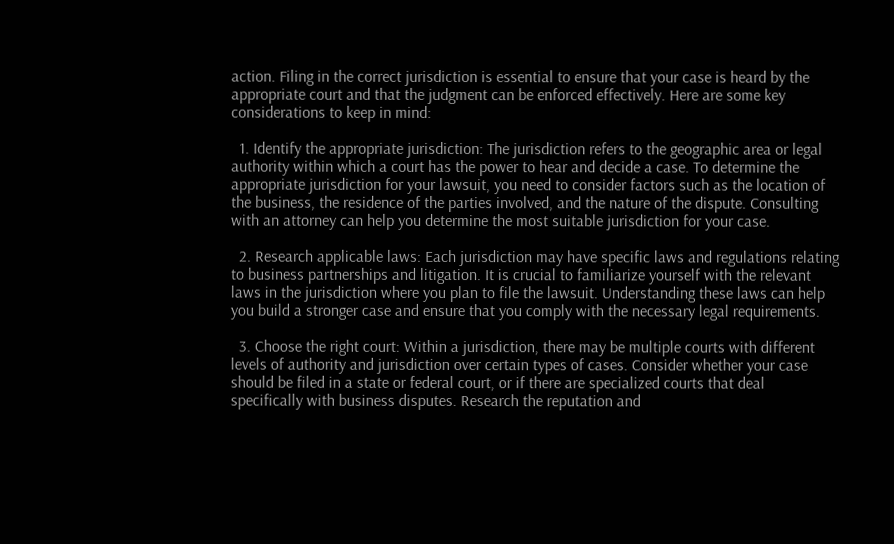action. Filing in the correct jurisdiction is essential to ensure that your case is heard by the appropriate court and that the judgment can be enforced effectively. Here are some key considerations to keep in mind:

  1. Identify the appropriate jurisdiction: The jurisdiction refers to the geographic area or legal authority within which a court has the power to hear and decide a case. To determine the appropriate jurisdiction for your lawsuit, you need to consider factors such as the location of the business, the residence of the parties involved, and the nature of the dispute. Consulting with an attorney can help you determine the most suitable jurisdiction for your case.

  2. Research applicable laws: Each jurisdiction may have specific laws and regulations relating to business partnerships and litigation. It is crucial to familiarize yourself with the relevant laws in the jurisdiction where you plan to file the lawsuit. Understanding these laws can help you build a stronger case and ensure that you comply with the necessary legal requirements.

  3. Choose the right court: Within a jurisdiction, there may be multiple courts with different levels of authority and jurisdiction over certain types of cases. Consider whether your case should be filed in a state or federal court, or if there are specialized courts that deal specifically with business disputes. Research the reputation and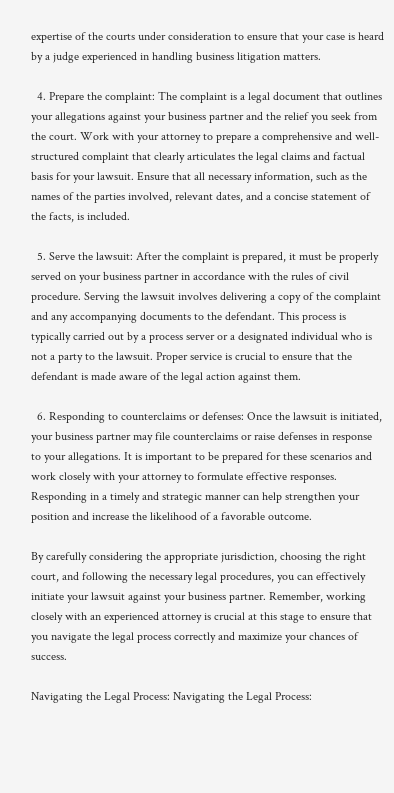expertise of the courts under consideration to ensure that your case is heard by a judge experienced in handling business litigation matters.

  4. Prepare the complaint: The complaint is a legal document that outlines your allegations against your business partner and the relief you seek from the court. Work with your attorney to prepare a comprehensive and well-structured complaint that clearly articulates the legal claims and factual basis for your lawsuit. Ensure that all necessary information, such as the names of the parties involved, relevant dates, and a concise statement of the facts, is included.

  5. Serve the lawsuit: After the complaint is prepared, it must be properly served on your business partner in accordance with the rules of civil procedure. Serving the lawsuit involves delivering a copy of the complaint and any accompanying documents to the defendant. This process is typically carried out by a process server or a designated individual who is not a party to the lawsuit. Proper service is crucial to ensure that the defendant is made aware of the legal action against them.

  6. Responding to counterclaims or defenses: Once the lawsuit is initiated, your business partner may file counterclaims or raise defenses in response to your allegations. It is important to be prepared for these scenarios and work closely with your attorney to formulate effective responses. Responding in a timely and strategic manner can help strengthen your position and increase the likelihood of a favorable outcome.

By carefully considering the appropriate jurisdiction, choosing the right court, and following the necessary legal procedures, you can effectively initiate your lawsuit against your business partner. Remember, working closely with an experienced attorney is crucial at this stage to ensure that you navigate the legal process correctly and maximize your chances of success.

Navigating the Legal Process: Navigating the Legal Process: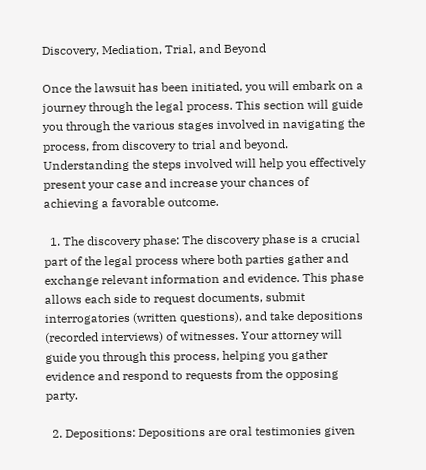Discovery, Mediation, Trial, and Beyond

Once the lawsuit has been initiated, you will embark on a journey through the legal process. This section will guide you through the various stages involved in navigating the process, from discovery to trial and beyond. Understanding the steps involved will help you effectively present your case and increase your chances of achieving a favorable outcome.

  1. The discovery phase: The discovery phase is a crucial part of the legal process where both parties gather and exchange relevant information and evidence. This phase allows each side to request documents, submit interrogatories (written questions), and take depositions (recorded interviews) of witnesses. Your attorney will guide you through this process, helping you gather evidence and respond to requests from the opposing party.

  2. Depositions: Depositions are oral testimonies given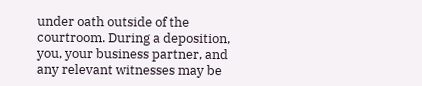under oath outside of the courtroom. During a deposition, you, your business partner, and any relevant witnesses may be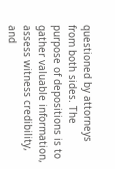questioned by attorneys from both sides. The purpose of depositions is to gather valuable information, assess witness credibility, and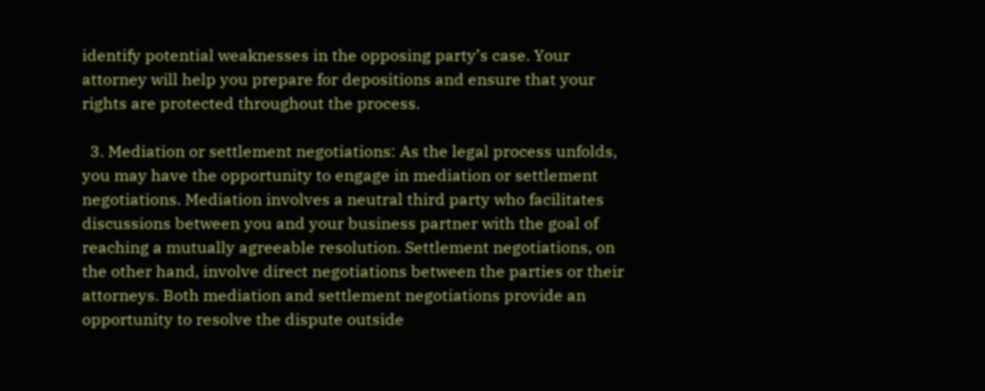identify potential weaknesses in the opposing party’s case. Your attorney will help you prepare for depositions and ensure that your rights are protected throughout the process.

  3. Mediation or settlement negotiations: As the legal process unfolds, you may have the opportunity to engage in mediation or settlement negotiations. Mediation involves a neutral third party who facilitates discussions between you and your business partner with the goal of reaching a mutually agreeable resolution. Settlement negotiations, on the other hand, involve direct negotiations between the parties or their attorneys. Both mediation and settlement negotiations provide an opportunity to resolve the dispute outside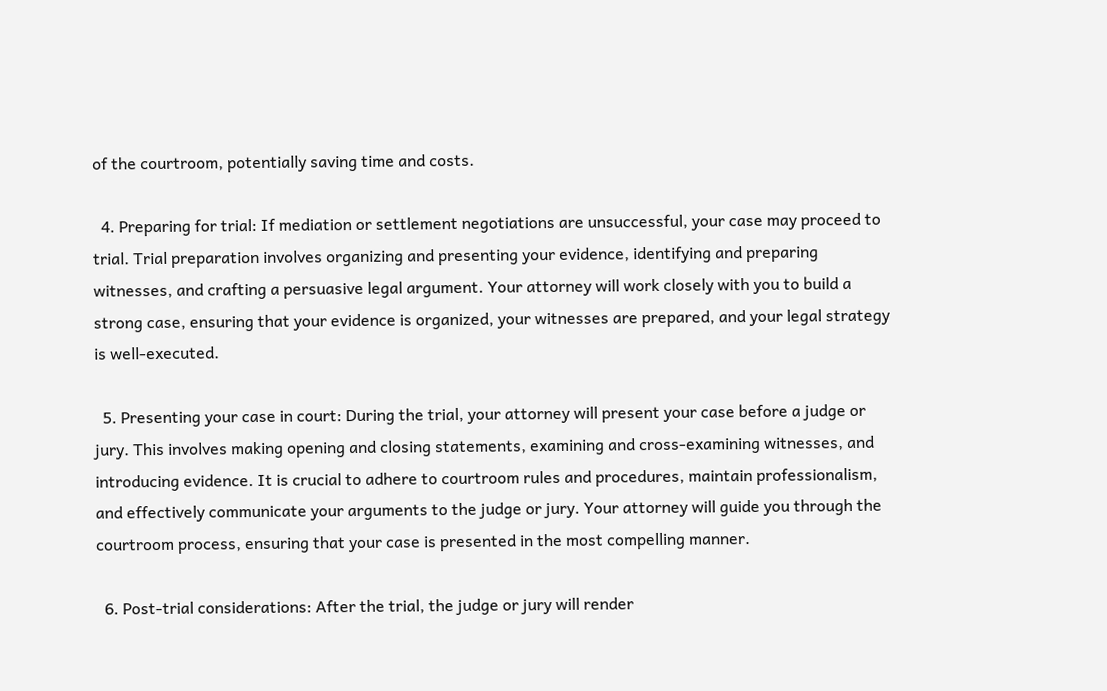of the courtroom, potentially saving time and costs.

  4. Preparing for trial: If mediation or settlement negotiations are unsuccessful, your case may proceed to trial. Trial preparation involves organizing and presenting your evidence, identifying and preparing witnesses, and crafting a persuasive legal argument. Your attorney will work closely with you to build a strong case, ensuring that your evidence is organized, your witnesses are prepared, and your legal strategy is well-executed.

  5. Presenting your case in court: During the trial, your attorney will present your case before a judge or jury. This involves making opening and closing statements, examining and cross-examining witnesses, and introducing evidence. It is crucial to adhere to courtroom rules and procedures, maintain professionalism, and effectively communicate your arguments to the judge or jury. Your attorney will guide you through the courtroom process, ensuring that your case is presented in the most compelling manner.

  6. Post-trial considerations: After the trial, the judge or jury will render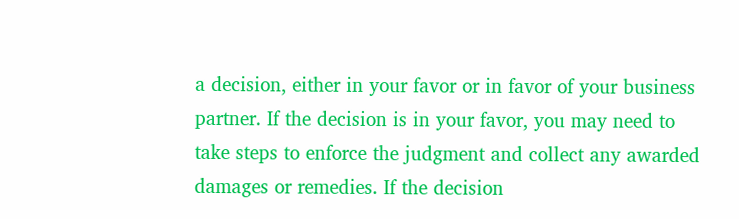a decision, either in your favor or in favor of your business partner. If the decision is in your favor, you may need to take steps to enforce the judgment and collect any awarded damages or remedies. If the decision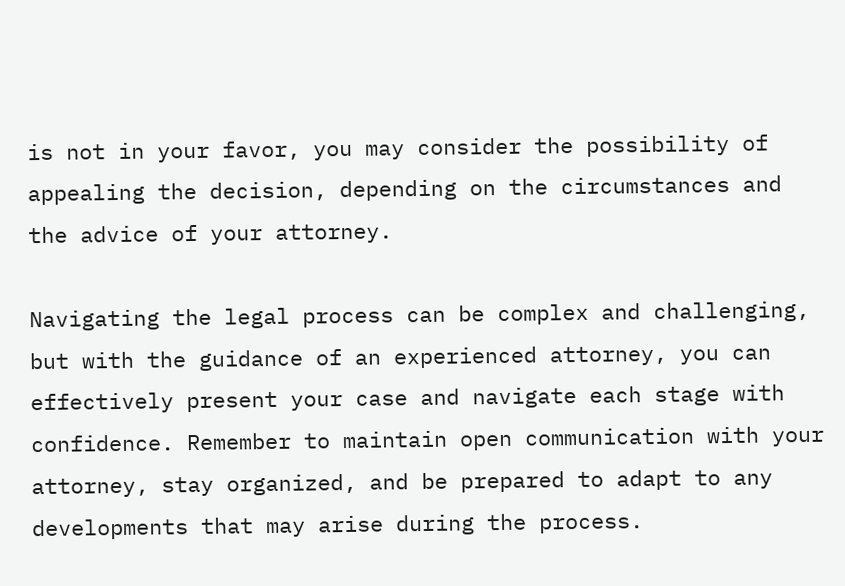is not in your favor, you may consider the possibility of appealing the decision, depending on the circumstances and the advice of your attorney.

Navigating the legal process can be complex and challenging, but with the guidance of an experienced attorney, you can effectively present your case and navigate each stage with confidence. Remember to maintain open communication with your attorney, stay organized, and be prepared to adapt to any developments that may arise during the process.